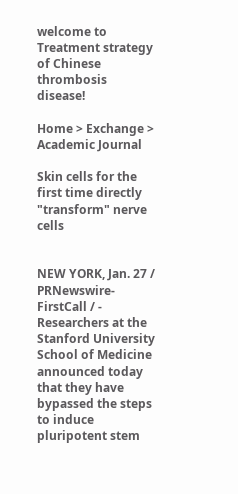welcome to Treatment strategy of Chinese thrombosis disease!

Home > Exchange > Academic Journal

Skin cells for the first time directly "transform" nerve cells


NEW YORK, Jan. 27 / PRNewswire-FirstCall / - Researchers at the Stanford University School of Medicine announced today that they have bypassed the steps to induce pluripotent stem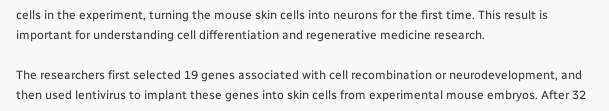cells in the experiment, turning the mouse skin cells into neurons for the first time. This result is important for understanding cell differentiation and regenerative medicine research.

The researchers first selected 19 genes associated with cell recombination or neurodevelopment, and then used lentivirus to implant these genes into skin cells from experimental mouse embryos. After 32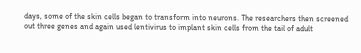days, some of the skin cells began to transform into neurons. The researchers then screened out three genes and again used lentivirus to implant skin cells from the tail of adult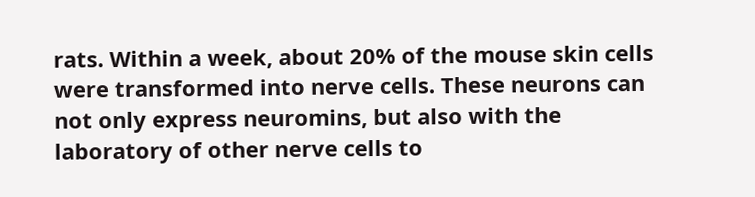rats. Within a week, about 20% of the mouse skin cells were transformed into nerve cells. These neurons can not only express neuromins, but also with the laboratory of other nerve cells to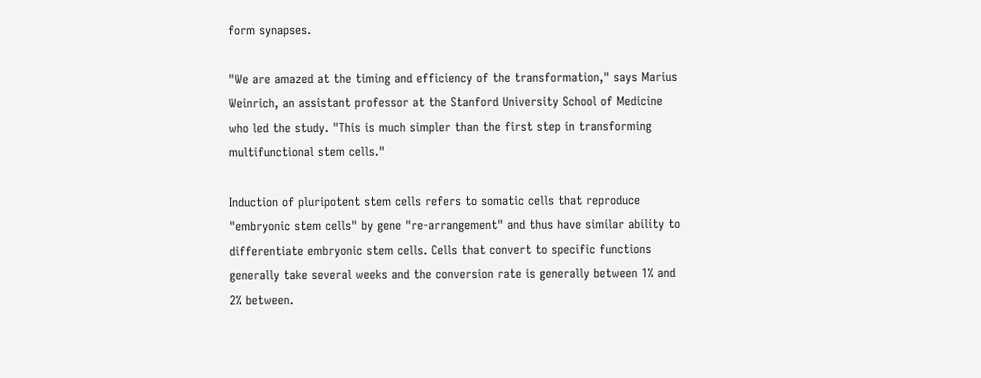form synapses.

"We are amazed at the timing and efficiency of the transformation," says Marius Weinrich, an assistant professor at the Stanford University School of Medicine who led the study. "This is much simpler than the first step in transforming multifunctional stem cells."

Induction of pluripotent stem cells refers to somatic cells that reproduce "embryonic stem cells" by gene "re-arrangement" and thus have similar ability to differentiate embryonic stem cells. Cells that convert to specific functions generally take several weeks and the conversion rate is generally between 1% and 2% between.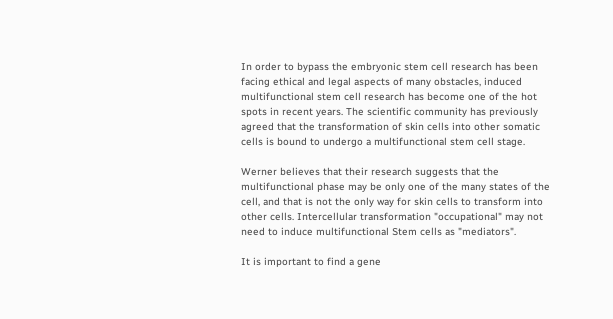In order to bypass the embryonic stem cell research has been facing ethical and legal aspects of many obstacles, induced multifunctional stem cell research has become one of the hot spots in recent years. The scientific community has previously agreed that the transformation of skin cells into other somatic cells is bound to undergo a multifunctional stem cell stage.

Werner believes that their research suggests that the multifunctional phase may be only one of the many states of the cell, and that is not the only way for skin cells to transform into other cells. Intercellular transformation "occupational" may not need to induce multifunctional Stem cells as "mediators".

It is important to find a gene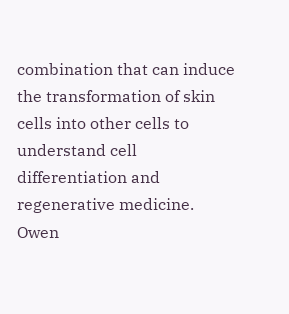combination that can induce the transformation of skin cells into other cells to understand cell differentiation and regenerative medicine. Owen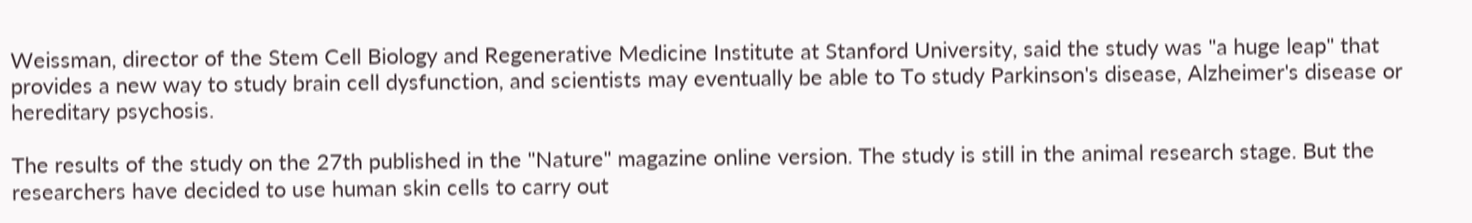Weissman, director of the Stem Cell Biology and Regenerative Medicine Institute at Stanford University, said the study was "a huge leap" that provides a new way to study brain cell dysfunction, and scientists may eventually be able to To study Parkinson's disease, Alzheimer's disease or hereditary psychosis.

The results of the study on the 27th published in the "Nature" magazine online version. The study is still in the animal research stage. But the researchers have decided to use human skin cells to carry out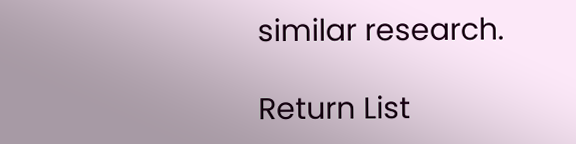similar research.

Return List